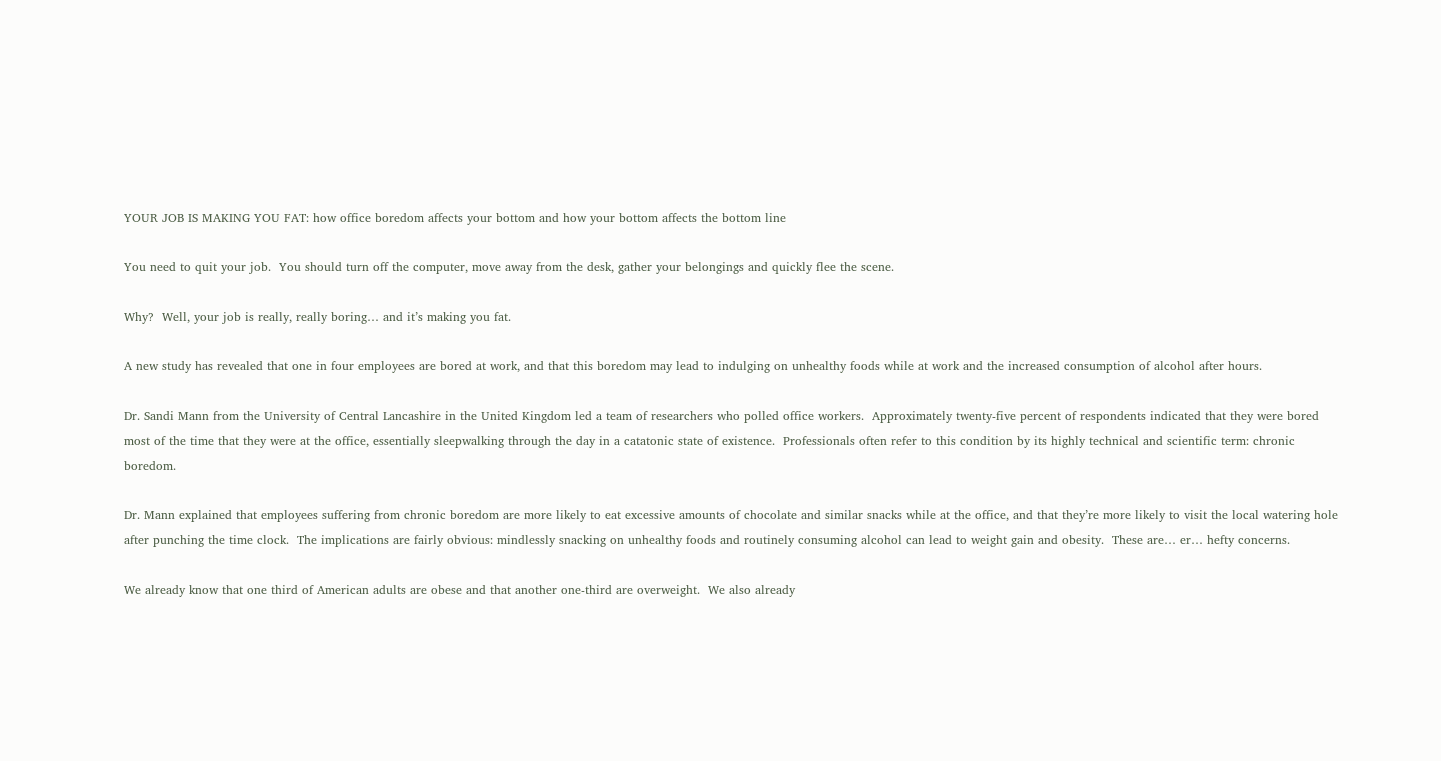YOUR JOB IS MAKING YOU FAT: how office boredom affects your bottom and how your bottom affects the bottom line

You need to quit your job.  You should turn off the computer, move away from the desk, gather your belongings and quickly flee the scene.

Why?  Well, your job is really, really boring… and it’s making you fat.

A new study has revealed that one in four employees are bored at work, and that this boredom may lead to indulging on unhealthy foods while at work and the increased consumption of alcohol after hours.

Dr. Sandi Mann from the University of Central Lancashire in the United Kingdom led a team of researchers who polled office workers.  Approximately twenty-five percent of respondents indicated that they were bored most of the time that they were at the office, essentially sleepwalking through the day in a catatonic state of existence.  Professionals often refer to this condition by its highly technical and scientific term: chronic boredom.

Dr. Mann explained that employees suffering from chronic boredom are more likely to eat excessive amounts of chocolate and similar snacks while at the office, and that they’re more likely to visit the local watering hole after punching the time clock.  The implications are fairly obvious: mindlessly snacking on unhealthy foods and routinely consuming alcohol can lead to weight gain and obesity.  These are… er… hefty concerns.

We already know that one third of American adults are obese and that another one-third are overweight.  We also already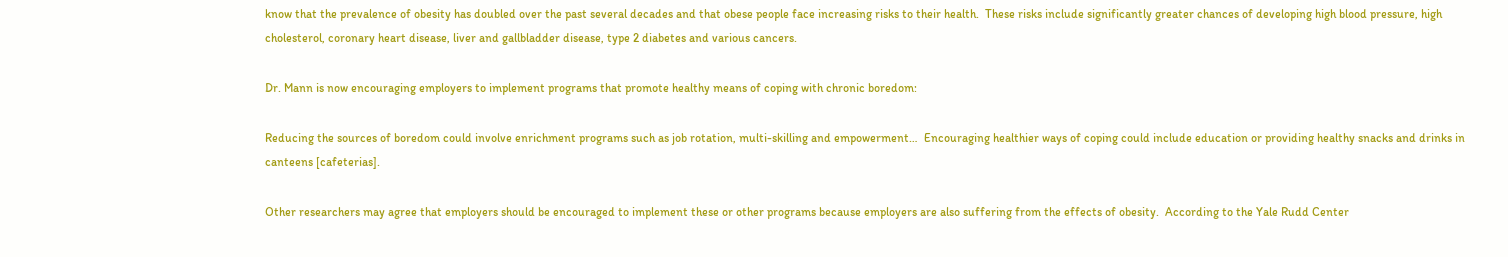know that the prevalence of obesity has doubled over the past several decades and that obese people face increasing risks to their health.  These risks include significantly greater chances of developing high blood pressure, high cholesterol, coronary heart disease, liver and gallbladder disease, type 2 diabetes and various cancers.

Dr. Mann is now encouraging employers to implement programs that promote healthy means of coping with chronic boredom:

Reducing the sources of boredom could involve enrichment programs such as job rotation, multi-skilling and empowerment…  Encouraging healthier ways of coping could include education or providing healthy snacks and drinks in canteens [cafeterias].

Other researchers may agree that employers should be encouraged to implement these or other programs because employers are also suffering from the effects of obesity.  According to the Yale Rudd Center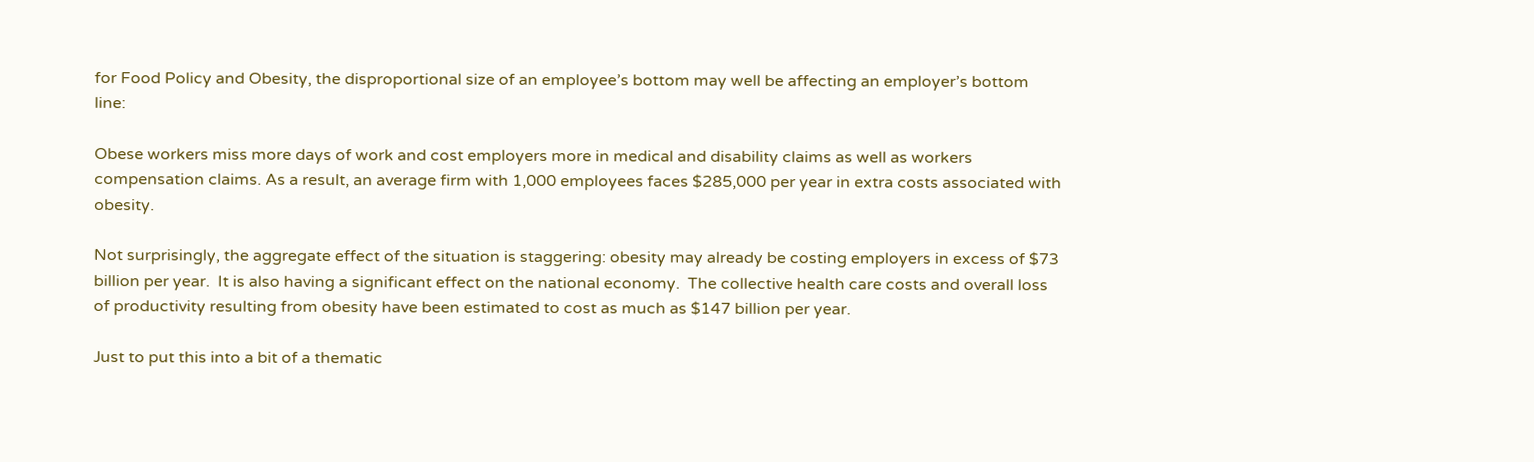for Food Policy and Obesity, the disproportional size of an employee’s bottom may well be affecting an employer’s bottom line:

Obese workers miss more days of work and cost employers more in medical and disability claims as well as workers compensation claims. As a result, an average firm with 1,000 employees faces $285,000 per year in extra costs associated with obesity.

Not surprisingly, the aggregate effect of the situation is staggering: obesity may already be costing employers in excess of $73 billion per year.  It is also having a significant effect on the national economy.  The collective health care costs and overall loss of productivity resulting from obesity have been estimated to cost as much as $147 billion per year.

Just to put this into a bit of a thematic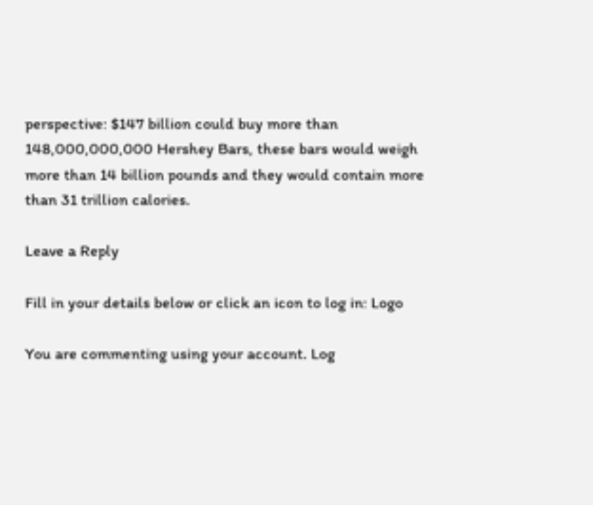perspective: $147 billion could buy more than 148,000,000,000 Hershey Bars, these bars would weigh more than 14 billion pounds and they would contain more than 31 trillion calories.

Leave a Reply

Fill in your details below or click an icon to log in: Logo

You are commenting using your account. Log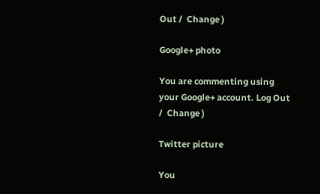Out /  Change )

Google+ photo

You are commenting using your Google+ account. Log Out /  Change )

Twitter picture

You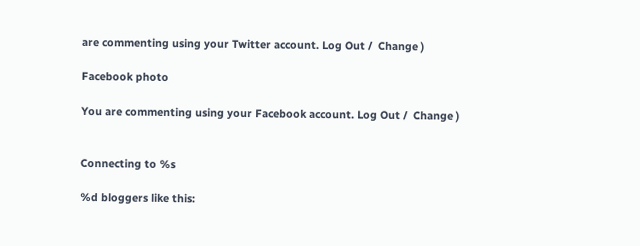are commenting using your Twitter account. Log Out /  Change )

Facebook photo

You are commenting using your Facebook account. Log Out /  Change )


Connecting to %s

%d bloggers like this: